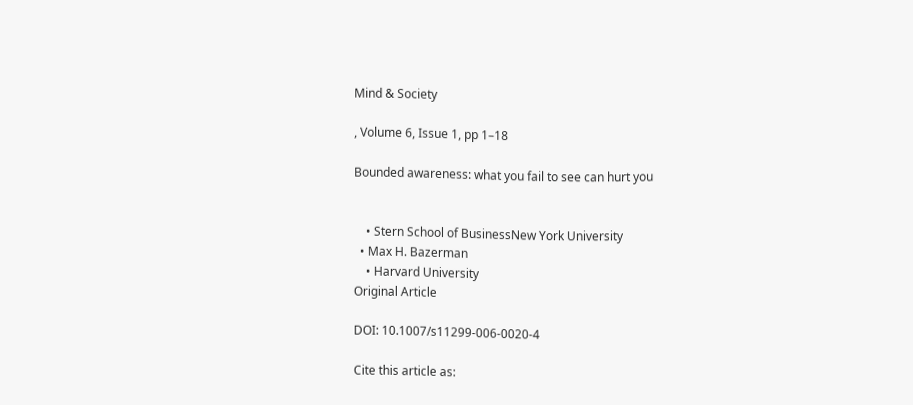Mind & Society

, Volume 6, Issue 1, pp 1–18

Bounded awareness: what you fail to see can hurt you


    • Stern School of BusinessNew York University
  • Max H. Bazerman
    • Harvard University
Original Article

DOI: 10.1007/s11299-006-0020-4

Cite this article as: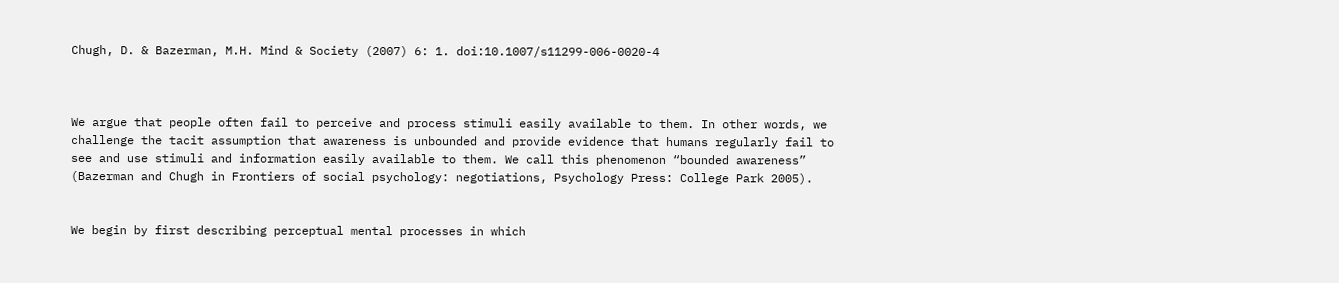Chugh, D. & Bazerman, M.H. Mind & Society (2007) 6: 1. doi:10.1007/s11299-006-0020-4



We argue that people often fail to perceive and process stimuli easily available to them. In other words, we challenge the tacit assumption that awareness is unbounded and provide evidence that humans regularly fail to see and use stimuli and information easily available to them. We call this phenomenon “bounded awareness” (Bazerman and Chugh in Frontiers of social psychology: negotiations, Psychology Press: College Park 2005).


We begin by first describing perceptual mental processes in which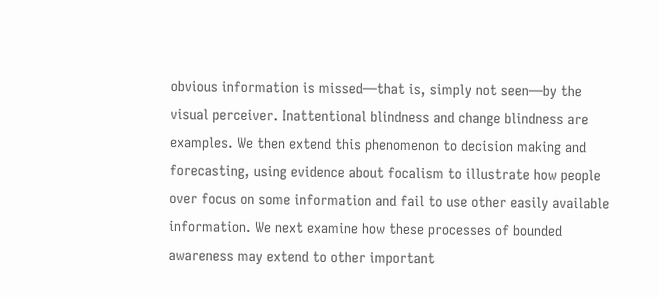obvious information is missed—that is, simply not seen—by the visual perceiver. Inattentional blindness and change blindness are examples. We then extend this phenomenon to decision making and forecasting, using evidence about focalism to illustrate how people over focus on some information and fail to use other easily available information. We next examine how these processes of bounded awareness may extend to other important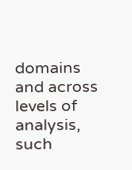domains and across levels of analysis, such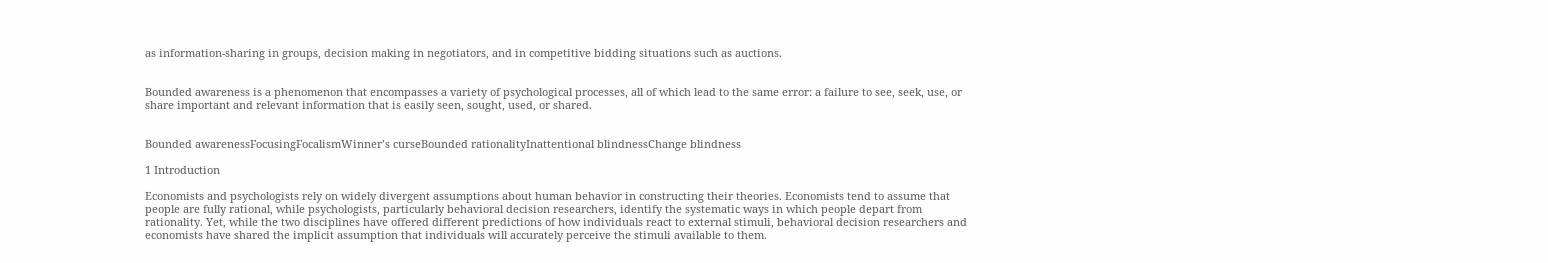as information-sharing in groups, decision making in negotiators, and in competitive bidding situations such as auctions.


Bounded awareness is a phenomenon that encompasses a variety of psychological processes, all of which lead to the same error: a failure to see, seek, use, or share important and relevant information that is easily seen, sought, used, or shared.


Bounded awarenessFocusingFocalismWinner’s curseBounded rationalityInattentional blindnessChange blindness

1 Introduction

Economists and psychologists rely on widely divergent assumptions about human behavior in constructing their theories. Economists tend to assume that people are fully rational, while psychologists, particularly behavioral decision researchers, identify the systematic ways in which people depart from rationality. Yet, while the two disciplines have offered different predictions of how individuals react to external stimuli, behavioral decision researchers and economists have shared the implicit assumption that individuals will accurately perceive the stimuli available to them.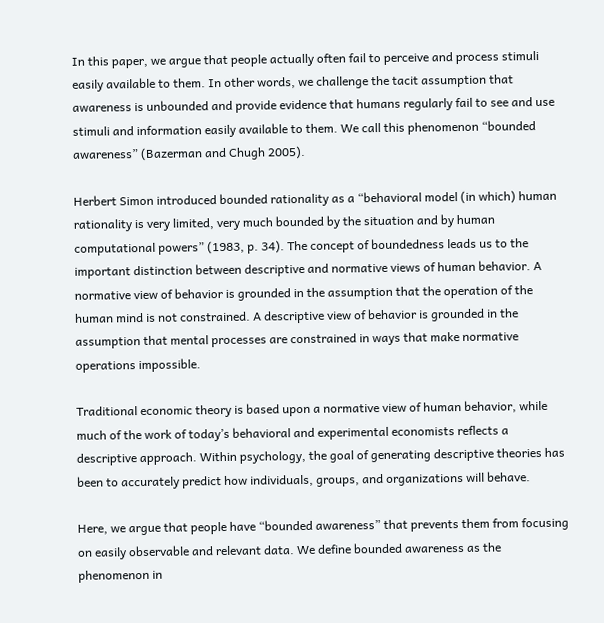In this paper, we argue that people actually often fail to perceive and process stimuli easily available to them. In other words, we challenge the tacit assumption that awareness is unbounded and provide evidence that humans regularly fail to see and use stimuli and information easily available to them. We call this phenomenon “bounded awareness” (Bazerman and Chugh 2005).

Herbert Simon introduced bounded rationality as a “behavioral model (in which) human rationality is very limited, very much bounded by the situation and by human computational powers” (1983, p. 34). The concept of boundedness leads us to the important distinction between descriptive and normative views of human behavior. A normative view of behavior is grounded in the assumption that the operation of the human mind is not constrained. A descriptive view of behavior is grounded in the assumption that mental processes are constrained in ways that make normative operations impossible.

Traditional economic theory is based upon a normative view of human behavior, while much of the work of today’s behavioral and experimental economists reflects a descriptive approach. Within psychology, the goal of generating descriptive theories has been to accurately predict how individuals, groups, and organizations will behave.

Here, we argue that people have “bounded awareness” that prevents them from focusing on easily observable and relevant data. We define bounded awareness as the phenomenon in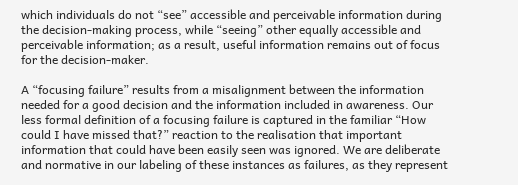which individuals do not “see” accessible and perceivable information during the decision-making process, while “seeing” other equally accessible and perceivable information; as a result, useful information remains out of focus for the decision-maker.

A “focusing failure” results from a misalignment between the information needed for a good decision and the information included in awareness. Our less formal definition of a focusing failure is captured in the familiar “How could I have missed that?” reaction to the realisation that important information that could have been easily seen was ignored. We are deliberate and normative in our labeling of these instances as failures, as they represent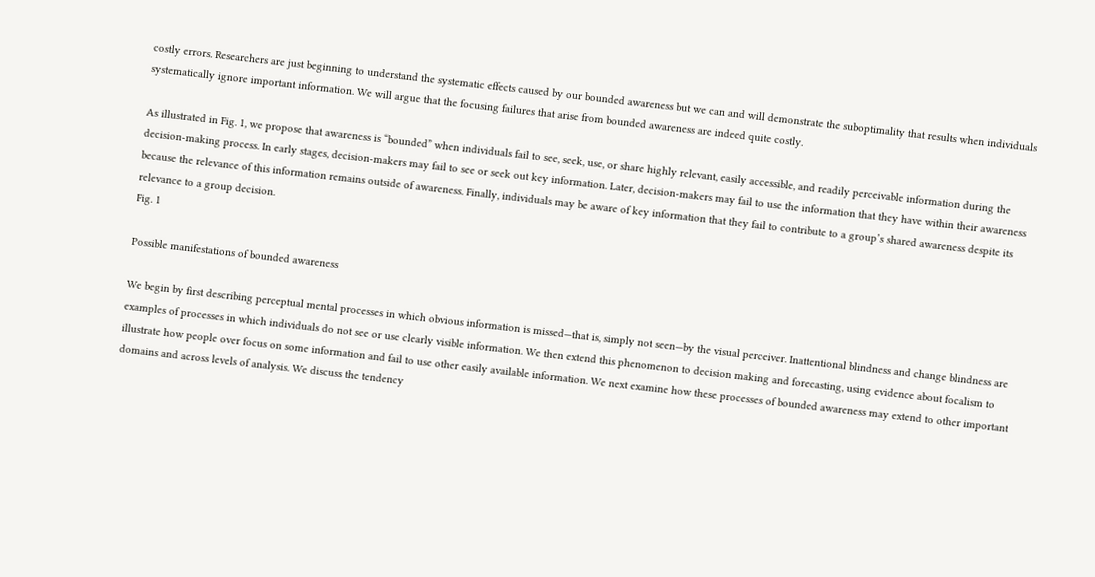costly errors. Researchers are just beginning to understand the systematic effects caused by our bounded awareness but we can and will demonstrate the suboptimality that results when individuals systematically ignore important information. We will argue that the focusing failures that arise from bounded awareness are indeed quite costly.

As illustrated in Fig. 1, we propose that awareness is “bounded” when individuals fail to see, seek, use, or share highly relevant, easily accessible, and readily perceivable information during the decision-making process. In early stages, decision-makers may fail to see or seek out key information. Later, decision-makers may fail to use the information that they have within their awareness because the relevance of this information remains outside of awareness. Finally, individuals may be aware of key information that they fail to contribute to a group’s shared awareness despite its relevance to a group decision.
Fig. 1

Possible manifestations of bounded awareness

We begin by first describing perceptual mental processes in which obvious information is missed—that is, simply not seen—by the visual perceiver. Inattentional blindness and change blindness are examples of processes in which individuals do not see or use clearly visible information. We then extend this phenomenon to decision making and forecasting, using evidence about focalism to illustrate how people over focus on some information and fail to use other easily available information. We next examine how these processes of bounded awareness may extend to other important domains and across levels of analysis. We discuss the tendency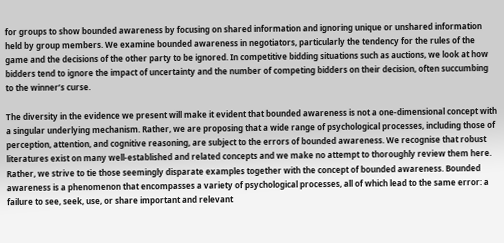for groups to show bounded awareness by focusing on shared information and ignoring unique or unshared information held by group members. We examine bounded awareness in negotiators, particularly the tendency for the rules of the game and the decisions of the other party to be ignored. In competitive bidding situations such as auctions, we look at how bidders tend to ignore the impact of uncertainty and the number of competing bidders on their decision, often succumbing to the winner’s curse.

The diversity in the evidence we present will make it evident that bounded awareness is not a one-dimensional concept with a singular underlying mechanism. Rather, we are proposing that a wide range of psychological processes, including those of perception, attention, and cognitive reasoning, are subject to the errors of bounded awareness. We recognise that robust literatures exist on many well-established and related concepts and we make no attempt to thoroughly review them here. Rather, we strive to tie those seemingly disparate examples together with the concept of bounded awareness. Bounded awareness is a phenomenon that encompasses a variety of psychological processes, all of which lead to the same error: a failure to see, seek, use, or share important and relevant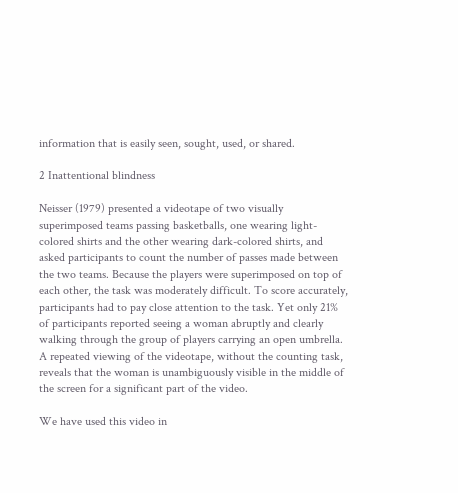information that is easily seen, sought, used, or shared.

2 Inattentional blindness

Neisser (1979) presented a videotape of two visually superimposed teams passing basketballs, one wearing light-colored shirts and the other wearing dark-colored shirts, and asked participants to count the number of passes made between the two teams. Because the players were superimposed on top of each other, the task was moderately difficult. To score accurately, participants had to pay close attention to the task. Yet only 21% of participants reported seeing a woman abruptly and clearly walking through the group of players carrying an open umbrella. A repeated viewing of the videotape, without the counting task, reveals that the woman is unambiguously visible in the middle of the screen for a significant part of the video.

We have used this video in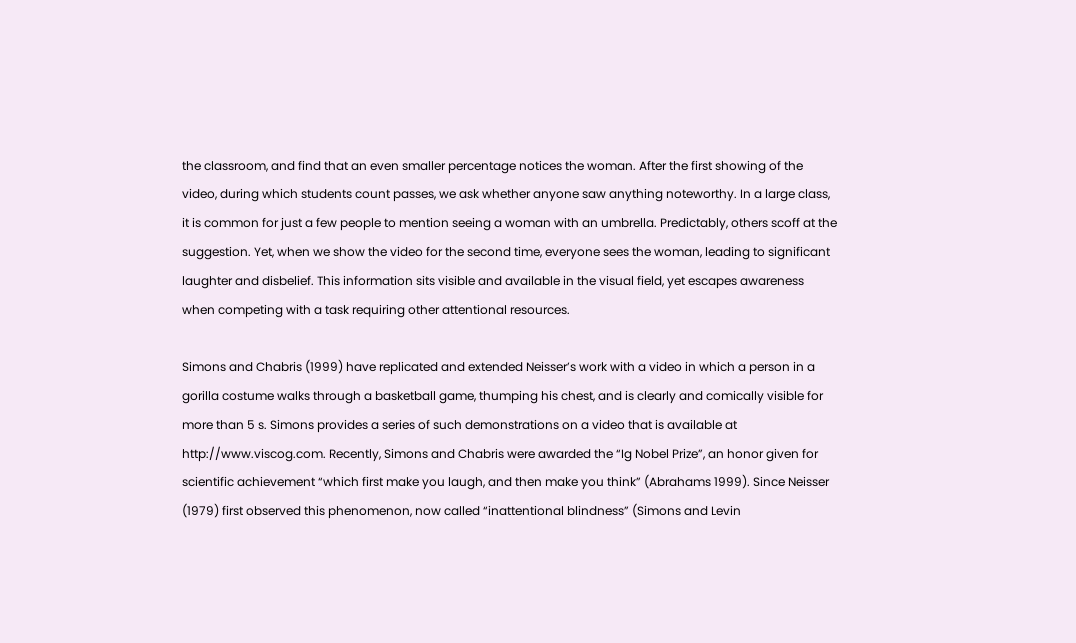the classroom, and find that an even smaller percentage notices the woman. After the first showing of the video, during which students count passes, we ask whether anyone saw anything noteworthy. In a large class, it is common for just a few people to mention seeing a woman with an umbrella. Predictably, others scoff at the suggestion. Yet, when we show the video for the second time, everyone sees the woman, leading to significant laughter and disbelief. This information sits visible and available in the visual field, yet escapes awareness when competing with a task requiring other attentional resources.

Simons and Chabris (1999) have replicated and extended Neisser’s work with a video in which a person in a gorilla costume walks through a basketball game, thumping his chest, and is clearly and comically visible for more than 5 s. Simons provides a series of such demonstrations on a video that is available at http://www.viscog.com. Recently, Simons and Chabris were awarded the “Ig Nobel Prize”, an honor given for scientific achievement “which first make you laugh, and then make you think” (Abrahams 1999). Since Neisser (1979) first observed this phenomenon, now called “inattentional blindness” (Simons and Levin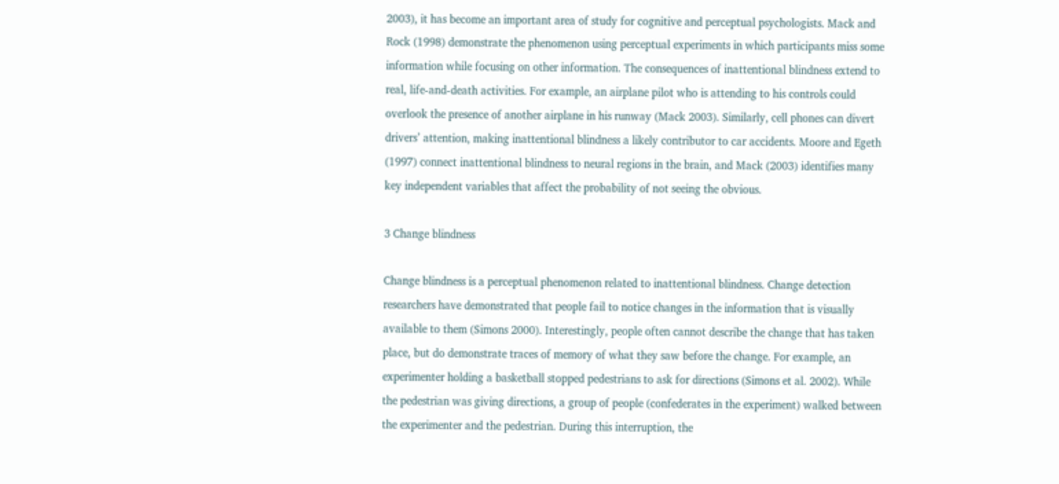2003), it has become an important area of study for cognitive and perceptual psychologists. Mack and Rock (1998) demonstrate the phenomenon using perceptual experiments in which participants miss some information while focusing on other information. The consequences of inattentional blindness extend to real, life-and-death activities. For example, an airplane pilot who is attending to his controls could overlook the presence of another airplane in his runway (Mack 2003). Similarly, cell phones can divert drivers’ attention, making inattentional blindness a likely contributor to car accidents. Moore and Egeth (1997) connect inattentional blindness to neural regions in the brain, and Mack (2003) identifies many key independent variables that affect the probability of not seeing the obvious.

3 Change blindness

Change blindness is a perceptual phenomenon related to inattentional blindness. Change detection researchers have demonstrated that people fail to notice changes in the information that is visually available to them (Simons 2000). Interestingly, people often cannot describe the change that has taken place, but do demonstrate traces of memory of what they saw before the change. For example, an experimenter holding a basketball stopped pedestrians to ask for directions (Simons et al. 2002). While the pedestrian was giving directions, a group of people (confederates in the experiment) walked between the experimenter and the pedestrian. During this interruption, the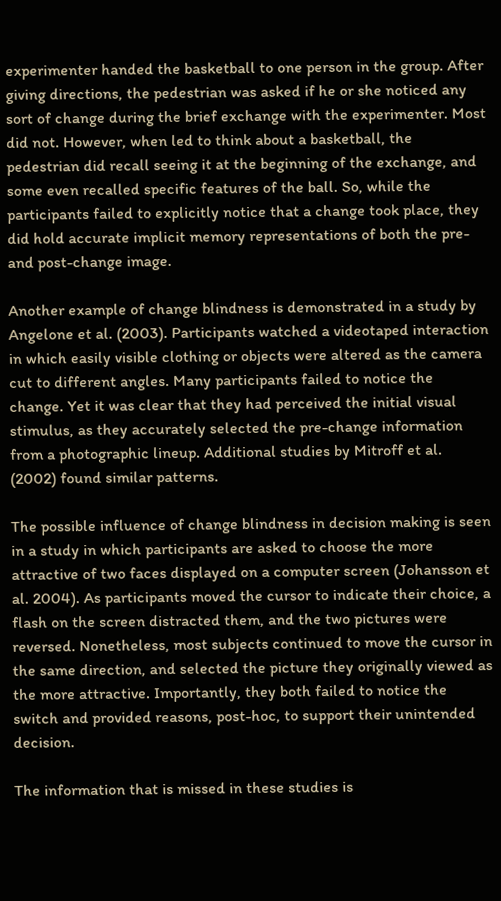experimenter handed the basketball to one person in the group. After giving directions, the pedestrian was asked if he or she noticed any sort of change during the brief exchange with the experimenter. Most did not. However, when led to think about a basketball, the pedestrian did recall seeing it at the beginning of the exchange, and some even recalled specific features of the ball. So, while the participants failed to explicitly notice that a change took place, they did hold accurate implicit memory representations of both the pre- and post-change image.

Another example of change blindness is demonstrated in a study by Angelone et al. (2003). Participants watched a videotaped interaction in which easily visible clothing or objects were altered as the camera cut to different angles. Many participants failed to notice the change. Yet it was clear that they had perceived the initial visual stimulus, as they accurately selected the pre-change information from a photographic lineup. Additional studies by Mitroff et al. (2002) found similar patterns.

The possible influence of change blindness in decision making is seen in a study in which participants are asked to choose the more attractive of two faces displayed on a computer screen (Johansson et al. 2004). As participants moved the cursor to indicate their choice, a flash on the screen distracted them, and the two pictures were reversed. Nonetheless, most subjects continued to move the cursor in the same direction, and selected the picture they originally viewed as the more attractive. Importantly, they both failed to notice the switch and provided reasons, post-hoc, to support their unintended decision.

The information that is missed in these studies is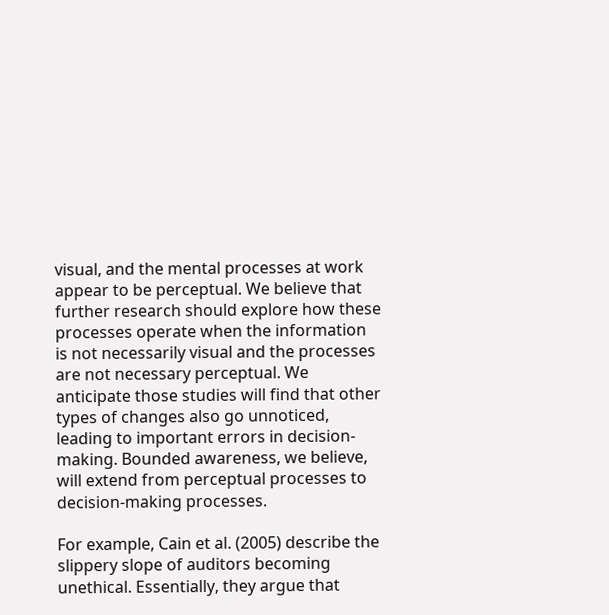visual, and the mental processes at work appear to be perceptual. We believe that further research should explore how these processes operate when the information is not necessarily visual and the processes are not necessary perceptual. We anticipate those studies will find that other types of changes also go unnoticed, leading to important errors in decision-making. Bounded awareness, we believe, will extend from perceptual processes to decision-making processes.

For example, Cain et al. (2005) describe the slippery slope of auditors becoming unethical. Essentially, they argue that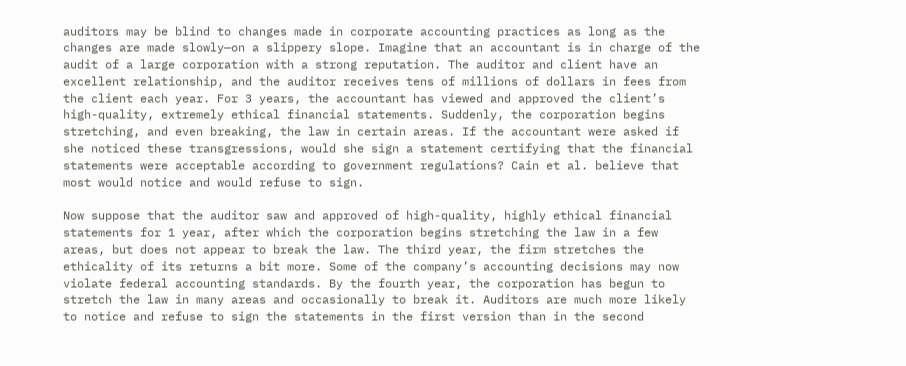auditors may be blind to changes made in corporate accounting practices as long as the changes are made slowly—on a slippery slope. Imagine that an accountant is in charge of the audit of a large corporation with a strong reputation. The auditor and client have an excellent relationship, and the auditor receives tens of millions of dollars in fees from the client each year. For 3 years, the accountant has viewed and approved the client’s high-quality, extremely ethical financial statements. Suddenly, the corporation begins stretching, and even breaking, the law in certain areas. If the accountant were asked if she noticed these transgressions, would she sign a statement certifying that the financial statements were acceptable according to government regulations? Cain et al. believe that most would notice and would refuse to sign.

Now suppose that the auditor saw and approved of high-quality, highly ethical financial statements for 1 year, after which the corporation begins stretching the law in a few areas, but does not appear to break the law. The third year, the firm stretches the ethicality of its returns a bit more. Some of the company’s accounting decisions may now violate federal accounting standards. By the fourth year, the corporation has begun to stretch the law in many areas and occasionally to break it. Auditors are much more likely to notice and refuse to sign the statements in the first version than in the second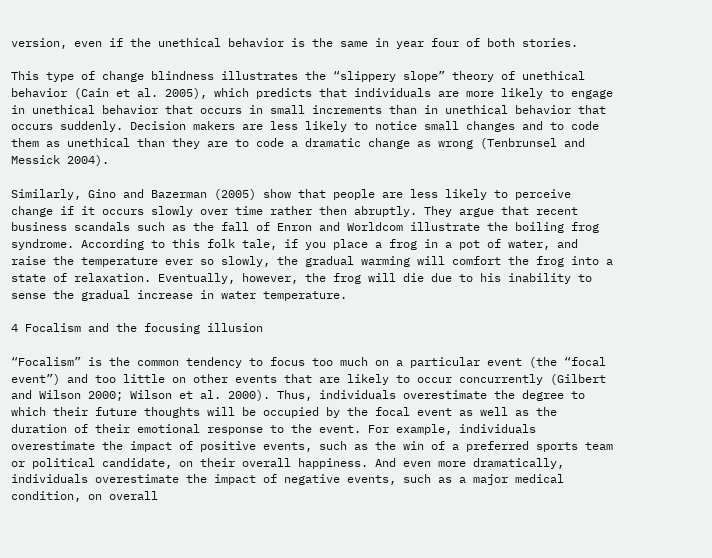version, even if the unethical behavior is the same in year four of both stories.

This type of change blindness illustrates the “slippery slope” theory of unethical behavior (Cain et al. 2005), which predicts that individuals are more likely to engage in unethical behavior that occurs in small increments than in unethical behavior that occurs suddenly. Decision makers are less likely to notice small changes and to code them as unethical than they are to code a dramatic change as wrong (Tenbrunsel and Messick 2004).

Similarly, Gino and Bazerman (2005) show that people are less likely to perceive change if it occurs slowly over time rather then abruptly. They argue that recent business scandals such as the fall of Enron and Worldcom illustrate the boiling frog syndrome. According to this folk tale, if you place a frog in a pot of water, and raise the temperature ever so slowly, the gradual warming will comfort the frog into a state of relaxation. Eventually, however, the frog will die due to his inability to sense the gradual increase in water temperature.

4 Focalism and the focusing illusion

“Focalism” is the common tendency to focus too much on a particular event (the “focal event”) and too little on other events that are likely to occur concurrently (Gilbert and Wilson 2000; Wilson et al. 2000). Thus, individuals overestimate the degree to which their future thoughts will be occupied by the focal event as well as the duration of their emotional response to the event. For example, individuals overestimate the impact of positive events, such as the win of a preferred sports team or political candidate, on their overall happiness. And even more dramatically, individuals overestimate the impact of negative events, such as a major medical condition, on overall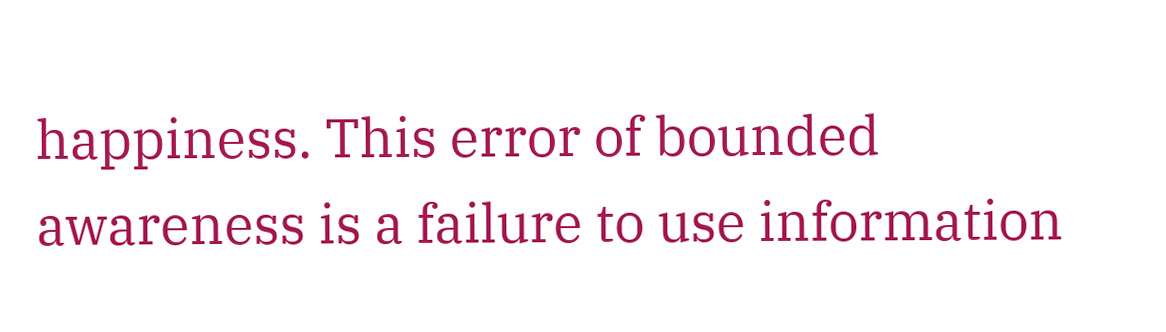happiness. This error of bounded awareness is a failure to use information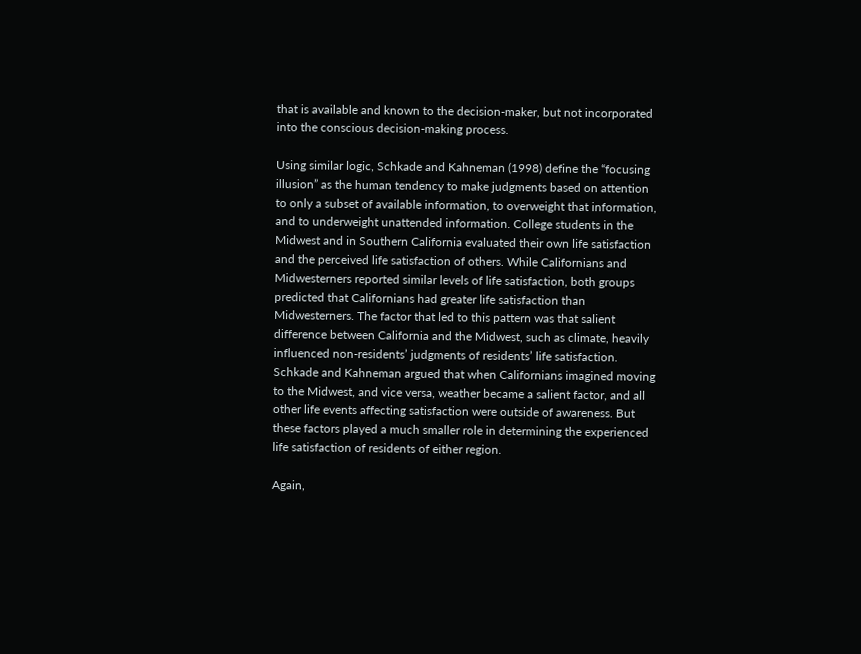that is available and known to the decision-maker, but not incorporated into the conscious decision-making process.

Using similar logic, Schkade and Kahneman (1998) define the “focusing illusion” as the human tendency to make judgments based on attention to only a subset of available information, to overweight that information, and to underweight unattended information. College students in the Midwest and in Southern California evaluated their own life satisfaction and the perceived life satisfaction of others. While Californians and Midwesterners reported similar levels of life satisfaction, both groups predicted that Californians had greater life satisfaction than Midwesterners. The factor that led to this pattern was that salient difference between California and the Midwest, such as climate, heavily influenced non-residents’ judgments of residents’ life satisfaction. Schkade and Kahneman argued that when Californians imagined moving to the Midwest, and vice versa, weather became a salient factor, and all other life events affecting satisfaction were outside of awareness. But these factors played a much smaller role in determining the experienced life satisfaction of residents of either region.

Again,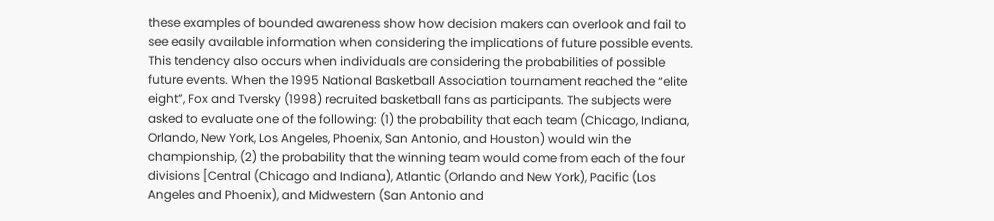these examples of bounded awareness show how decision makers can overlook and fail to see easily available information when considering the implications of future possible events. This tendency also occurs when individuals are considering the probabilities of possible future events. When the 1995 National Basketball Association tournament reached the “elite eight”, Fox and Tversky (1998) recruited basketball fans as participants. The subjects were asked to evaluate one of the following: (1) the probability that each team (Chicago, Indiana, Orlando, New York, Los Angeles, Phoenix, San Antonio, and Houston) would win the championship, (2) the probability that the winning team would come from each of the four divisions [Central (Chicago and Indiana), Atlantic (Orlando and New York), Pacific (Los Angeles and Phoenix), and Midwestern (San Antonio and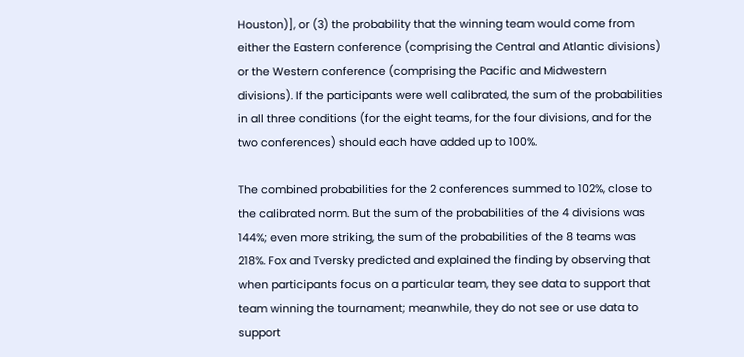Houston)], or (3) the probability that the winning team would come from either the Eastern conference (comprising the Central and Atlantic divisions) or the Western conference (comprising the Pacific and Midwestern divisions). If the participants were well calibrated, the sum of the probabilities in all three conditions (for the eight teams, for the four divisions, and for the two conferences) should each have added up to 100%.

The combined probabilities for the 2 conferences summed to 102%, close to the calibrated norm. But the sum of the probabilities of the 4 divisions was 144%; even more striking, the sum of the probabilities of the 8 teams was 218%. Fox and Tversky predicted and explained the finding by observing that when participants focus on a particular team, they see data to support that team winning the tournament; meanwhile, they do not see or use data to support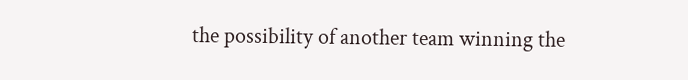the possibility of another team winning the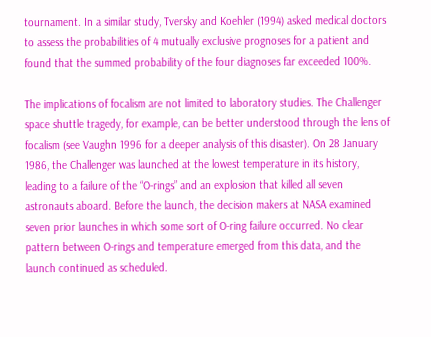tournament. In a similar study, Tversky and Koehler (1994) asked medical doctors to assess the probabilities of 4 mutually exclusive prognoses for a patient and found that the summed probability of the four diagnoses far exceeded 100%.

The implications of focalism are not limited to laboratory studies. The Challenger space shuttle tragedy, for example, can be better understood through the lens of focalism (see Vaughn 1996 for a deeper analysis of this disaster). On 28 January 1986, the Challenger was launched at the lowest temperature in its history, leading to a failure of the “O-rings” and an explosion that killed all seven astronauts aboard. Before the launch, the decision makers at NASA examined seven prior launches in which some sort of O-ring failure occurred. No clear pattern between O-rings and temperature emerged from this data, and the launch continued as scheduled.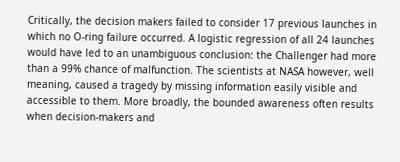Critically, the decision makers failed to consider 17 previous launches in which no O-ring failure occurred. A logistic regression of all 24 launches would have led to an unambiguous conclusion: the Challenger had more than a 99% chance of malfunction. The scientists at NASA however, well meaning, caused a tragedy by missing information easily visible and accessible to them. More broadly, the bounded awareness often results when decision-makers and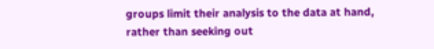groups limit their analysis to the data at hand, rather than seeking out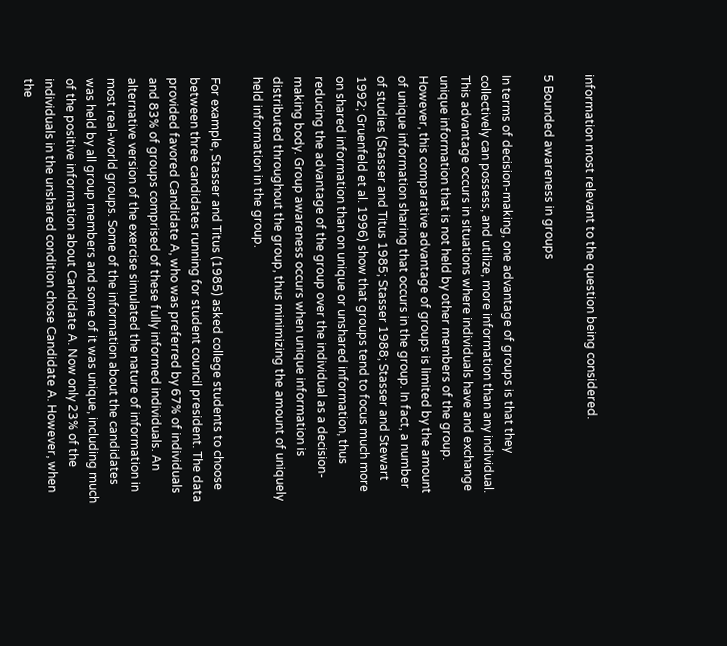information most relevant to the question being considered.

5 Bounded awareness in groups

In terms of decision-making, one advantage of groups is that they collectively can possess, and utilize, more information than any individual. This advantage occurs in situations where individuals have and exchange unique information that is not held by other members of the group. However, this comparative advantage of groups is limited by the amount of unique information sharing that occurs in the group. In fact, a number of studies (Stasser and Titus 1985; Stasser 1988; Stasser and Stewart 1992; Gruenfeld et al. 1996) show that groups tend to focus much more on shared information than on unique or unshared information, thus reducing the advantage of the group over the individual as a decision-making body. Group awareness occurs when unique information is distributed throughout the group, thus minimizing the amount of uniquely held information in the group.

For example, Stasser and Titus (1985) asked college students to choose between three candidates running for student council president. The data provided favored Candidate A, who was preferred by 67% of individuals and 83% of groups comprised of these fully informed individuals. An alternative version of the exercise simulated the nature of information in most real-world groups. Some of the information about the candidates was held by all group members and some of it was unique, including much of the positive information about Candidate A. Now only 23% of the individuals in the unshared condition chose Candidate A. However, when the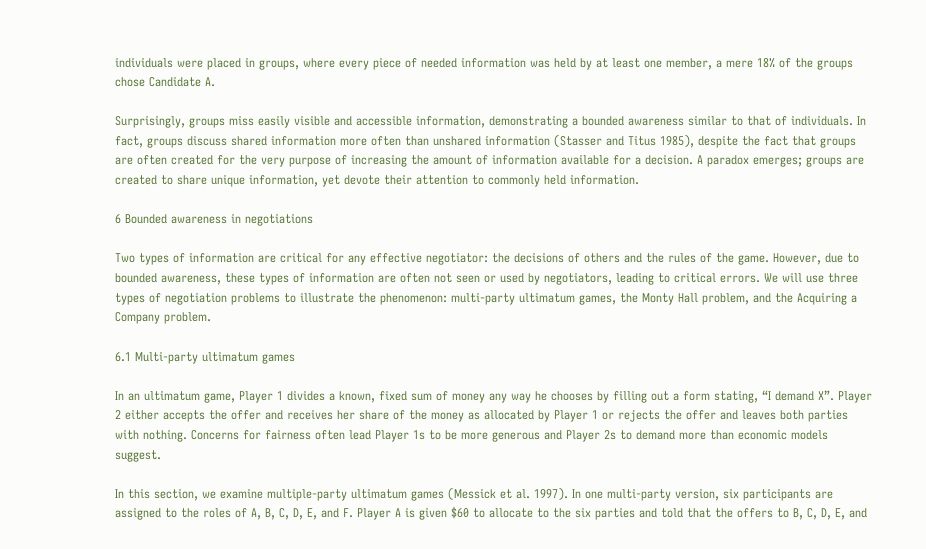individuals were placed in groups, where every piece of needed information was held by at least one member, a mere 18% of the groups chose Candidate A.

Surprisingly, groups miss easily visible and accessible information, demonstrating a bounded awareness similar to that of individuals. In fact, groups discuss shared information more often than unshared information (Stasser and Titus 1985), despite the fact that groups are often created for the very purpose of increasing the amount of information available for a decision. A paradox emerges; groups are created to share unique information, yet devote their attention to commonly held information.

6 Bounded awareness in negotiations

Two types of information are critical for any effective negotiator: the decisions of others and the rules of the game. However, due to bounded awareness, these types of information are often not seen or used by negotiators, leading to critical errors. We will use three types of negotiation problems to illustrate the phenomenon: multi-party ultimatum games, the Monty Hall problem, and the Acquiring a Company problem.

6.1 Multi-party ultimatum games

In an ultimatum game, Player 1 divides a known, fixed sum of money any way he chooses by filling out a form stating, “I demand X”. Player 2 either accepts the offer and receives her share of the money as allocated by Player 1 or rejects the offer and leaves both parties with nothing. Concerns for fairness often lead Player 1s to be more generous and Player 2s to demand more than economic models suggest.

In this section, we examine multiple-party ultimatum games (Messick et al. 1997). In one multi-party version, six participants are assigned to the roles of A, B, C, D, E, and F. Player A is given $60 to allocate to the six parties and told that the offers to B, C, D, E, and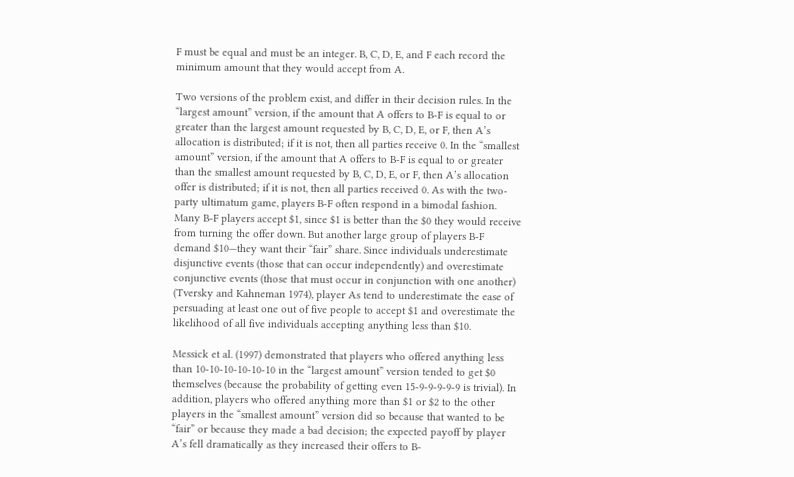F must be equal and must be an integer. B, C, D, E, and F each record the minimum amount that they would accept from A.

Two versions of the problem exist, and differ in their decision rules. In the “largest amount” version, if the amount that A offers to B-F is equal to or greater than the largest amount requested by B, C, D, E, or F, then A’s allocation is distributed; if it is not, then all parties receive 0. In the “smallest amount” version, if the amount that A offers to B-F is equal to or greater than the smallest amount requested by B, C, D, E, or F, then A’s allocation offer is distributed; if it is not, then all parties received 0. As with the two-party ultimatum game, players B-F often respond in a bimodal fashion. Many B-F players accept $1, since $1 is better than the $0 they would receive from turning the offer down. But another large group of players B-F demand $10—they want their “fair” share. Since individuals underestimate disjunctive events (those that can occur independently) and overestimate conjunctive events (those that must occur in conjunction with one another) (Tversky and Kahneman 1974), player As tend to underestimate the ease of persuading at least one out of five people to accept $1 and overestimate the likelihood of all five individuals accepting anything less than $10.

Messick et al. (1997) demonstrated that players who offered anything less than 10-10-10-10-10-10 in the “largest amount” version tended to get $0 themselves (because the probability of getting even 15-9-9-9-9-9 is trivial). In addition, players who offered anything more than $1 or $2 to the other players in the “smallest amount” version did so because that wanted to be “fair” or because they made a bad decision; the expected payoff by player A’s fell dramatically as they increased their offers to B-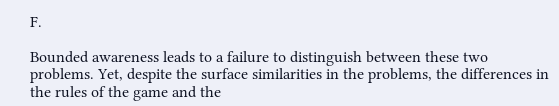F.

Bounded awareness leads to a failure to distinguish between these two problems. Yet, despite the surface similarities in the problems, the differences in the rules of the game and the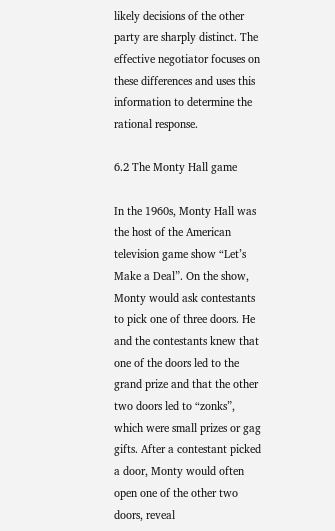likely decisions of the other party are sharply distinct. The effective negotiator focuses on these differences and uses this information to determine the rational response.

6.2 The Monty Hall game

In the 1960s, Monty Hall was the host of the American television game show “Let’s Make a Deal”. On the show, Monty would ask contestants to pick one of three doors. He and the contestants knew that one of the doors led to the grand prize and that the other two doors led to “zonks”, which were small prizes or gag gifts. After a contestant picked a door, Monty would often open one of the other two doors, reveal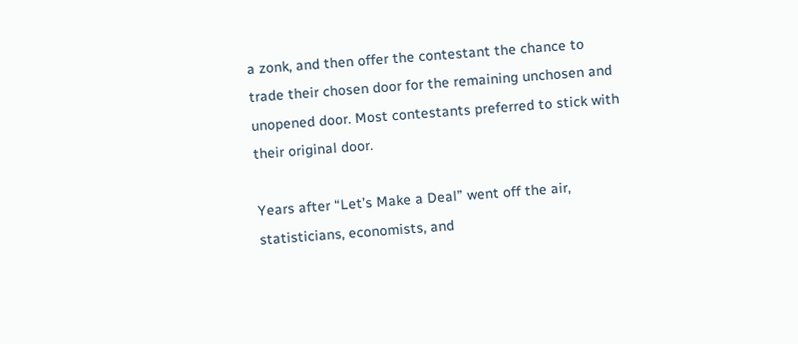a zonk, and then offer the contestant the chance to trade their chosen door for the remaining unchosen and unopened door. Most contestants preferred to stick with their original door.

Years after “Let’s Make a Deal” went off the air, statisticians, economists, and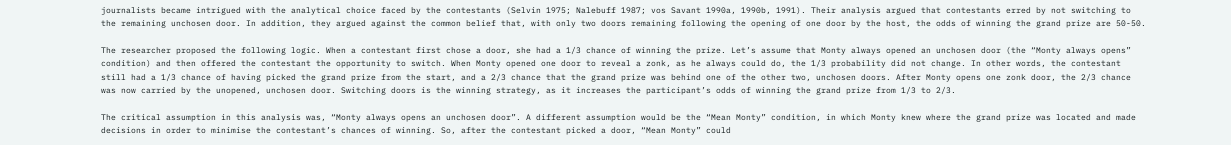journalists became intrigued with the analytical choice faced by the contestants (Selvin 1975; Nalebuff 1987; vos Savant 1990a, 1990b, 1991). Their analysis argued that contestants erred by not switching to the remaining unchosen door. In addition, they argued against the common belief that, with only two doors remaining following the opening of one door by the host, the odds of winning the grand prize are 50-50.

The researcher proposed the following logic. When a contestant first chose a door, she had a 1/3 chance of winning the prize. Let’s assume that Monty always opened an unchosen door (the “Monty always opens” condition) and then offered the contestant the opportunity to switch. When Monty opened one door to reveal a zonk, as he always could do, the 1/3 probability did not change. In other words, the contestant still had a 1/3 chance of having picked the grand prize from the start, and a 2/3 chance that the grand prize was behind one of the other two, unchosen doors. After Monty opens one zonk door, the 2/3 chance was now carried by the unopened, unchosen door. Switching doors is the winning strategy, as it increases the participant’s odds of winning the grand prize from 1/3 to 2/3.

The critical assumption in this analysis was, “Monty always opens an unchosen door”. A different assumption would be the “Mean Monty” condition, in which Monty knew where the grand prize was located and made decisions in order to minimise the contestant’s chances of winning. So, after the contestant picked a door, “Mean Monty” could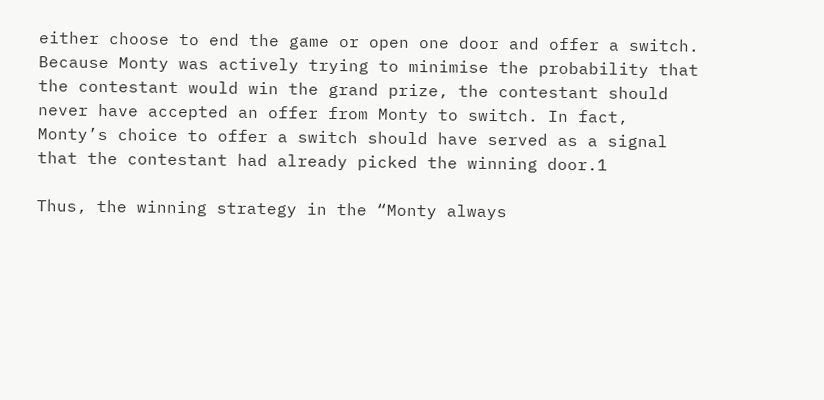either choose to end the game or open one door and offer a switch. Because Monty was actively trying to minimise the probability that the contestant would win the grand prize, the contestant should never have accepted an offer from Monty to switch. In fact, Monty’s choice to offer a switch should have served as a signal that the contestant had already picked the winning door.1

Thus, the winning strategy in the “Monty always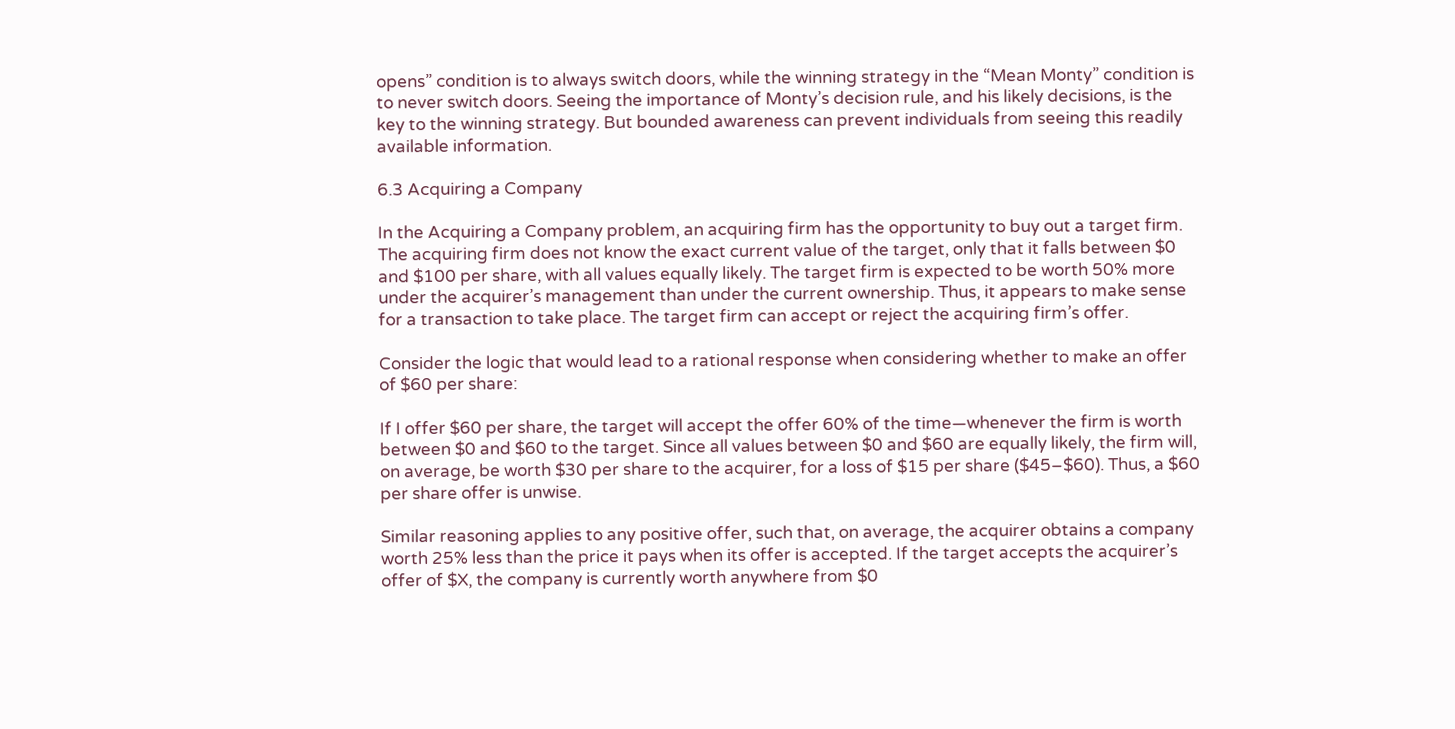opens” condition is to always switch doors, while the winning strategy in the “Mean Monty” condition is to never switch doors. Seeing the importance of Monty’s decision rule, and his likely decisions, is the key to the winning strategy. But bounded awareness can prevent individuals from seeing this readily available information.

6.3 Acquiring a Company

In the Acquiring a Company problem, an acquiring firm has the opportunity to buy out a target firm. The acquiring firm does not know the exact current value of the target, only that it falls between $0 and $100 per share, with all values equally likely. The target firm is expected to be worth 50% more under the acquirer’s management than under the current ownership. Thus, it appears to make sense for a transaction to take place. The target firm can accept or reject the acquiring firm’s offer.

Consider the logic that would lead to a rational response when considering whether to make an offer of $60 per share:

If I offer $60 per share, the target will accept the offer 60% of the time—whenever the firm is worth between $0 and $60 to the target. Since all values between $0 and $60 are equally likely, the firm will, on average, be worth $30 per share to the acquirer, for a loss of $15 per share ($45–$60). Thus, a $60 per share offer is unwise.

Similar reasoning applies to any positive offer, such that, on average, the acquirer obtains a company worth 25% less than the price it pays when its offer is accepted. If the target accepts the acquirer’s offer of $X, the company is currently worth anywhere from $0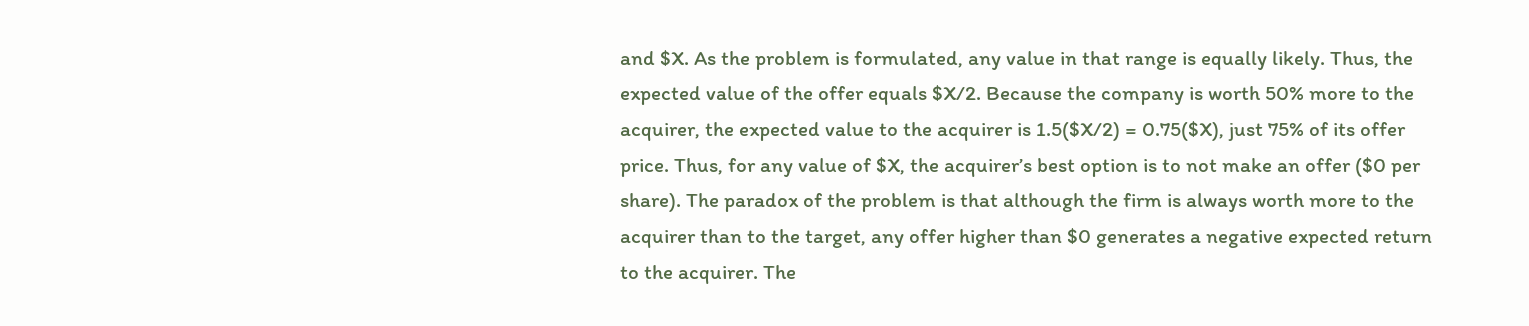and $X. As the problem is formulated, any value in that range is equally likely. Thus, the expected value of the offer equals $X/2. Because the company is worth 50% more to the acquirer, the expected value to the acquirer is 1.5($X/2) = 0.75($X), just 75% of its offer price. Thus, for any value of $X, the acquirer’s best option is to not make an offer ($0 per share). The paradox of the problem is that although the firm is always worth more to the acquirer than to the target, any offer higher than $0 generates a negative expected return to the acquirer. The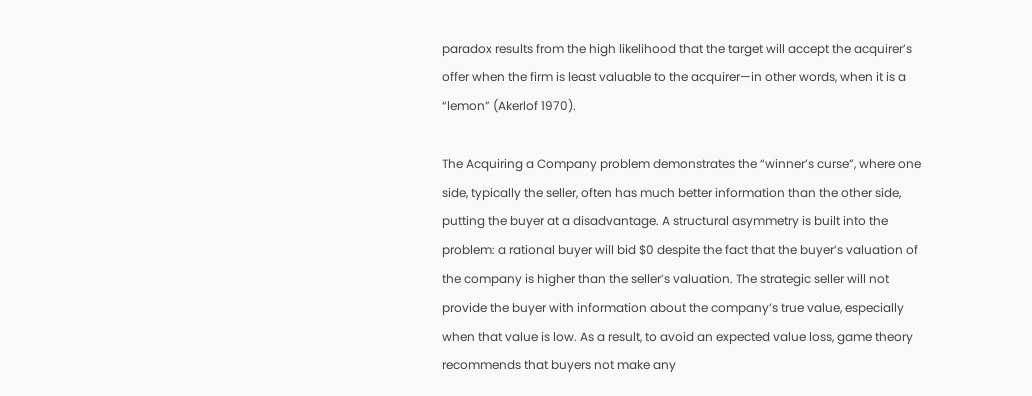paradox results from the high likelihood that the target will accept the acquirer’s offer when the firm is least valuable to the acquirer—in other words, when it is a “lemon” (Akerlof 1970).

The Acquiring a Company problem demonstrates the “winner’s curse”, where one side, typically the seller, often has much better information than the other side, putting the buyer at a disadvantage. A structural asymmetry is built into the problem: a rational buyer will bid $0 despite the fact that the buyer’s valuation of the company is higher than the seller’s valuation. The strategic seller will not provide the buyer with information about the company’s true value, especially when that value is low. As a result, to avoid an expected value loss, game theory recommends that buyers not make any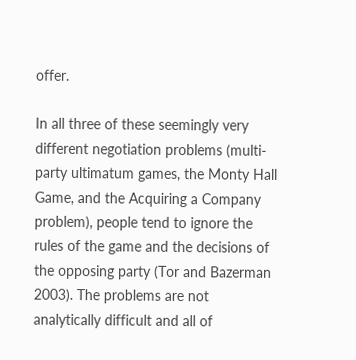offer.

In all three of these seemingly very different negotiation problems (multi-party ultimatum games, the Monty Hall Game, and the Acquiring a Company problem), people tend to ignore the rules of the game and the decisions of the opposing party (Tor and Bazerman 2003). The problems are not analytically difficult and all of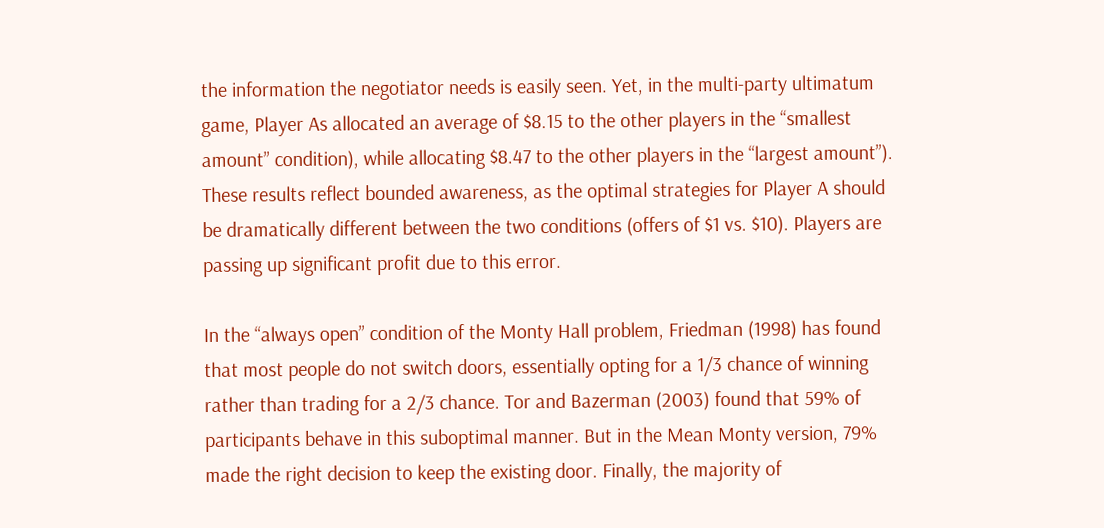the information the negotiator needs is easily seen. Yet, in the multi-party ultimatum game, Player As allocated an average of $8.15 to the other players in the “smallest amount” condition), while allocating $8.47 to the other players in the “largest amount”). These results reflect bounded awareness, as the optimal strategies for Player A should be dramatically different between the two conditions (offers of $1 vs. $10). Players are passing up significant profit due to this error.

In the “always open” condition of the Monty Hall problem, Friedman (1998) has found that most people do not switch doors, essentially opting for a 1/3 chance of winning rather than trading for a 2/3 chance. Tor and Bazerman (2003) found that 59% of participants behave in this suboptimal manner. But in the Mean Monty version, 79% made the right decision to keep the existing door. Finally, the majority of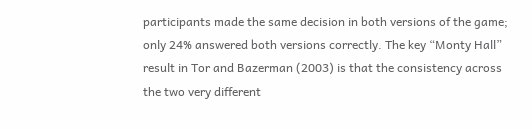participants made the same decision in both versions of the game; only 24% answered both versions correctly. The key “Monty Hall” result in Tor and Bazerman (2003) is that the consistency across the two very different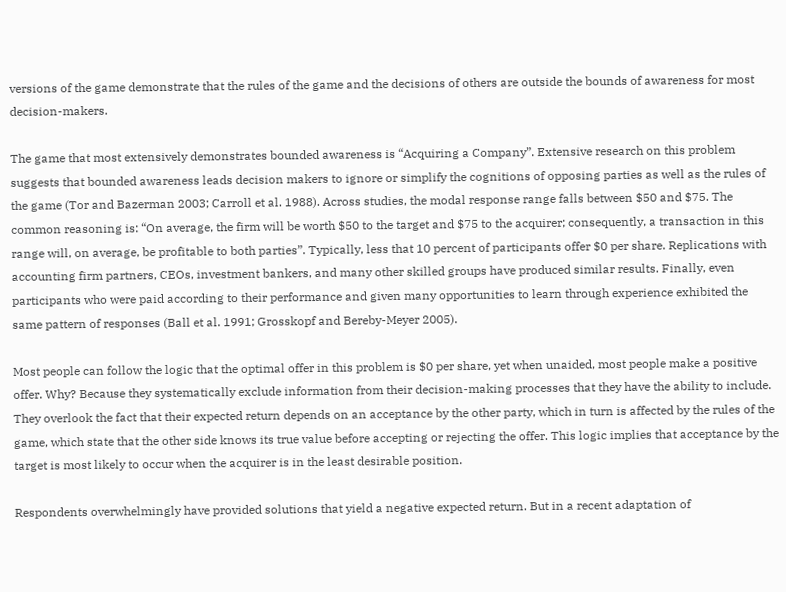versions of the game demonstrate that the rules of the game and the decisions of others are outside the bounds of awareness for most decision-makers.

The game that most extensively demonstrates bounded awareness is “Acquiring a Company”. Extensive research on this problem suggests that bounded awareness leads decision makers to ignore or simplify the cognitions of opposing parties as well as the rules of the game (Tor and Bazerman 2003; Carroll et al. 1988). Across studies, the modal response range falls between $50 and $75. The common reasoning is: “On average, the firm will be worth $50 to the target and $75 to the acquirer; consequently, a transaction in this range will, on average, be profitable to both parties”. Typically, less that 10 percent of participants offer $0 per share. Replications with accounting firm partners, CEOs, investment bankers, and many other skilled groups have produced similar results. Finally, even participants who were paid according to their performance and given many opportunities to learn through experience exhibited the same pattern of responses (Ball et al. 1991; Grosskopf and Bereby-Meyer 2005).

Most people can follow the logic that the optimal offer in this problem is $0 per share, yet when unaided, most people make a positive offer. Why? Because they systematically exclude information from their decision-making processes that they have the ability to include. They overlook the fact that their expected return depends on an acceptance by the other party, which in turn is affected by the rules of the game, which state that the other side knows its true value before accepting or rejecting the offer. This logic implies that acceptance by the target is most likely to occur when the acquirer is in the least desirable position.

Respondents overwhelmingly have provided solutions that yield a negative expected return. But in a recent adaptation of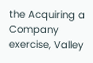the Acquiring a Company exercise, Valley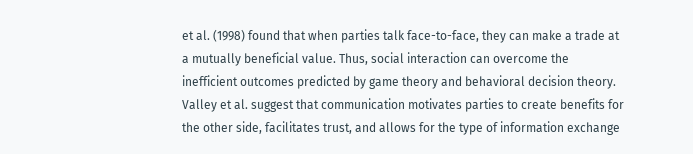et al. (1998) found that when parties talk face-to-face, they can make a trade at a mutually beneficial value. Thus, social interaction can overcome the inefficient outcomes predicted by game theory and behavioral decision theory. Valley et al. suggest that communication motivates parties to create benefits for the other side, facilitates trust, and allows for the type of information exchange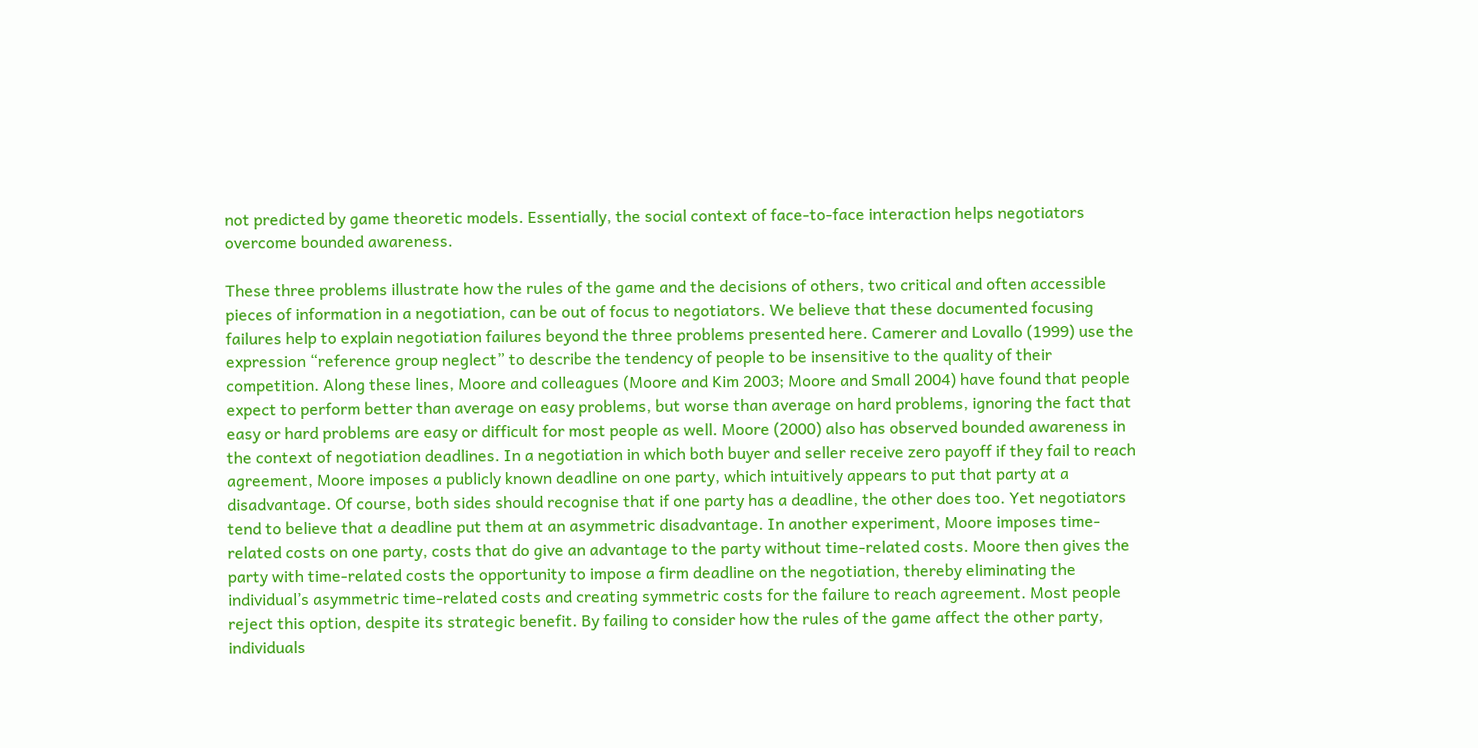not predicted by game theoretic models. Essentially, the social context of face-to-face interaction helps negotiators overcome bounded awareness.

These three problems illustrate how the rules of the game and the decisions of others, two critical and often accessible pieces of information in a negotiation, can be out of focus to negotiators. We believe that these documented focusing failures help to explain negotiation failures beyond the three problems presented here. Camerer and Lovallo (1999) use the expression “reference group neglect” to describe the tendency of people to be insensitive to the quality of their competition. Along these lines, Moore and colleagues (Moore and Kim 2003; Moore and Small 2004) have found that people expect to perform better than average on easy problems, but worse than average on hard problems, ignoring the fact that easy or hard problems are easy or difficult for most people as well. Moore (2000) also has observed bounded awareness in the context of negotiation deadlines. In a negotiation in which both buyer and seller receive zero payoff if they fail to reach agreement, Moore imposes a publicly known deadline on one party, which intuitively appears to put that party at a disadvantage. Of course, both sides should recognise that if one party has a deadline, the other does too. Yet negotiators tend to believe that a deadline put them at an asymmetric disadvantage. In another experiment, Moore imposes time-related costs on one party, costs that do give an advantage to the party without time-related costs. Moore then gives the party with time-related costs the opportunity to impose a firm deadline on the negotiation, thereby eliminating the individual’s asymmetric time-related costs and creating symmetric costs for the failure to reach agreement. Most people reject this option, despite its strategic benefit. By failing to consider how the rules of the game affect the other party, individuals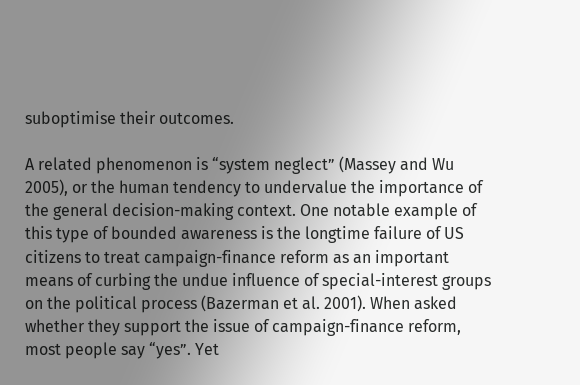suboptimise their outcomes.

A related phenomenon is “system neglect” (Massey and Wu 2005), or the human tendency to undervalue the importance of the general decision-making context. One notable example of this type of bounded awareness is the longtime failure of US citizens to treat campaign-finance reform as an important means of curbing the undue influence of special-interest groups on the political process (Bazerman et al. 2001). When asked whether they support the issue of campaign-finance reform, most people say “yes”. Yet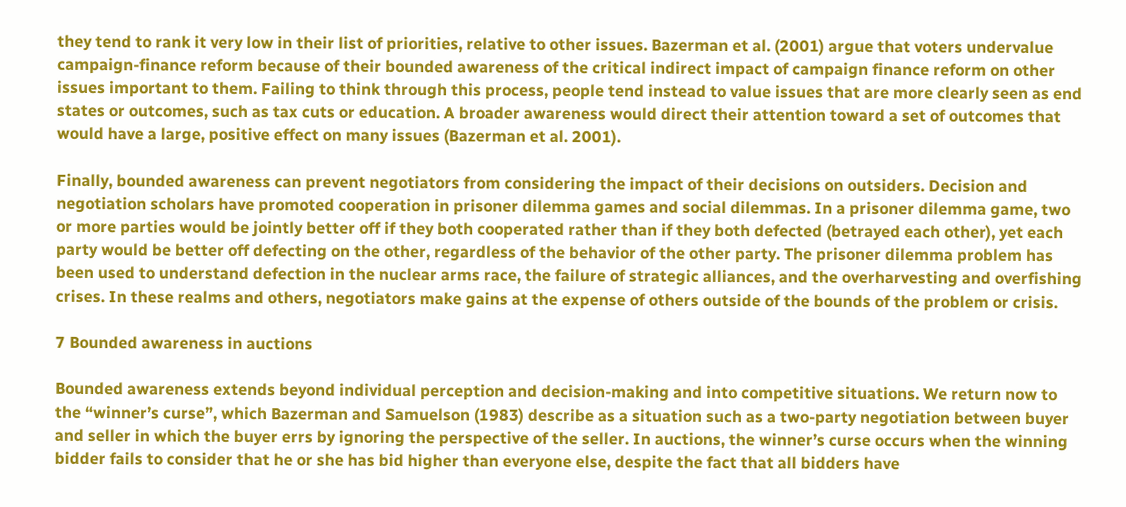they tend to rank it very low in their list of priorities, relative to other issues. Bazerman et al. (2001) argue that voters undervalue campaign-finance reform because of their bounded awareness of the critical indirect impact of campaign finance reform on other issues important to them. Failing to think through this process, people tend instead to value issues that are more clearly seen as end states or outcomes, such as tax cuts or education. A broader awareness would direct their attention toward a set of outcomes that would have a large, positive effect on many issues (Bazerman et al. 2001).

Finally, bounded awareness can prevent negotiators from considering the impact of their decisions on outsiders. Decision and negotiation scholars have promoted cooperation in prisoner dilemma games and social dilemmas. In a prisoner dilemma game, two or more parties would be jointly better off if they both cooperated rather than if they both defected (betrayed each other), yet each party would be better off defecting on the other, regardless of the behavior of the other party. The prisoner dilemma problem has been used to understand defection in the nuclear arms race, the failure of strategic alliances, and the overharvesting and overfishing crises. In these realms and others, negotiators make gains at the expense of others outside of the bounds of the problem or crisis.

7 Bounded awareness in auctions

Bounded awareness extends beyond individual perception and decision-making and into competitive situations. We return now to the “winner’s curse”, which Bazerman and Samuelson (1983) describe as a situation such as a two-party negotiation between buyer and seller in which the buyer errs by ignoring the perspective of the seller. In auctions, the winner’s curse occurs when the winning bidder fails to consider that he or she has bid higher than everyone else, despite the fact that all bidders have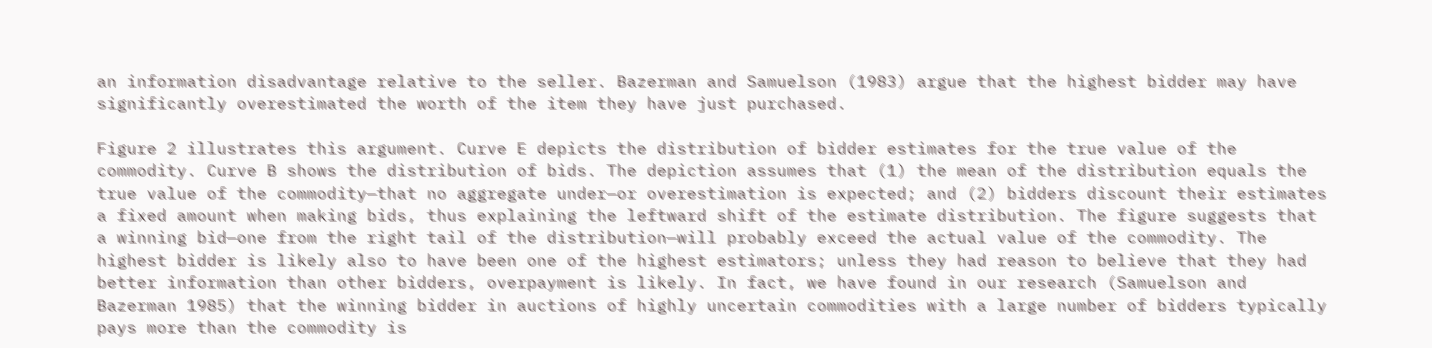an information disadvantage relative to the seller. Bazerman and Samuelson (1983) argue that the highest bidder may have significantly overestimated the worth of the item they have just purchased.

Figure 2 illustrates this argument. Curve E depicts the distribution of bidder estimates for the true value of the commodity. Curve B shows the distribution of bids. The depiction assumes that (1) the mean of the distribution equals the true value of the commodity—that no aggregate under—or overestimation is expected; and (2) bidders discount their estimates a fixed amount when making bids, thus explaining the leftward shift of the estimate distribution. The figure suggests that a winning bid—one from the right tail of the distribution—will probably exceed the actual value of the commodity. The highest bidder is likely also to have been one of the highest estimators; unless they had reason to believe that they had better information than other bidders, overpayment is likely. In fact, we have found in our research (Samuelson and Bazerman 1985) that the winning bidder in auctions of highly uncertain commodities with a large number of bidders typically pays more than the commodity is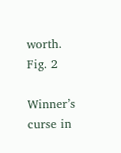worth.
Fig. 2

Winner’s curse in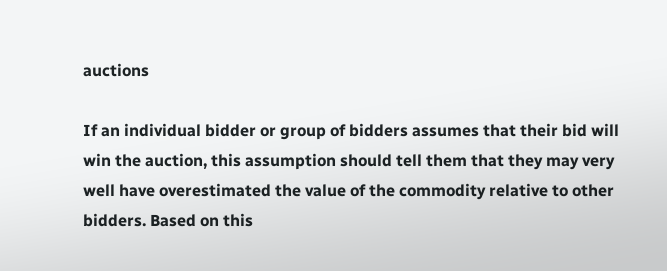auctions

If an individual bidder or group of bidders assumes that their bid will win the auction, this assumption should tell them that they may very well have overestimated the value of the commodity relative to other bidders. Based on this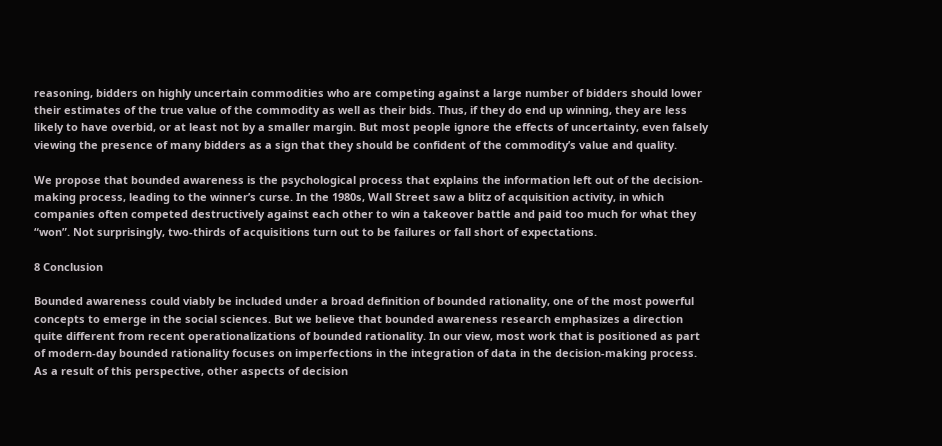reasoning, bidders on highly uncertain commodities who are competing against a large number of bidders should lower their estimates of the true value of the commodity as well as their bids. Thus, if they do end up winning, they are less likely to have overbid, or at least not by a smaller margin. But most people ignore the effects of uncertainty, even falsely viewing the presence of many bidders as a sign that they should be confident of the commodity’s value and quality.

We propose that bounded awareness is the psychological process that explains the information left out of the decision-making process, leading to the winner’s curse. In the 1980s, Wall Street saw a blitz of acquisition activity, in which companies often competed destructively against each other to win a takeover battle and paid too much for what they “won”. Not surprisingly, two-thirds of acquisitions turn out to be failures or fall short of expectations.

8 Conclusion

Bounded awareness could viably be included under a broad definition of bounded rationality, one of the most powerful concepts to emerge in the social sciences. But we believe that bounded awareness research emphasizes a direction quite different from recent operationalizations of bounded rationality. In our view, most work that is positioned as part of modern-day bounded rationality focuses on imperfections in the integration of data in the decision-making process. As a result of this perspective, other aspects of decision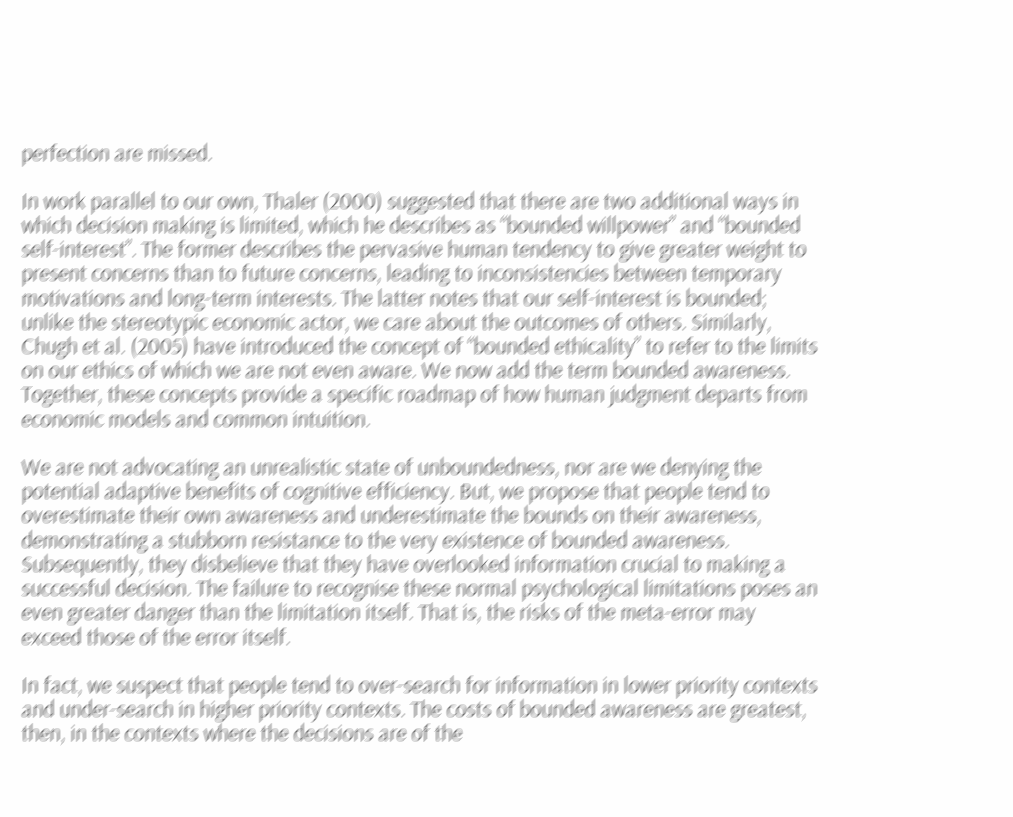perfection are missed.

In work parallel to our own, Thaler (2000) suggested that there are two additional ways in which decision making is limited, which he describes as “bounded willpower” and “bounded self-interest”. The former describes the pervasive human tendency to give greater weight to present concerns than to future concerns, leading to inconsistencies between temporary motivations and long-term interests. The latter notes that our self-interest is bounded; unlike the stereotypic economic actor, we care about the outcomes of others. Similarly, Chugh et al. (2005) have introduced the concept of “bounded ethicality” to refer to the limits on our ethics of which we are not even aware. We now add the term bounded awareness. Together, these concepts provide a specific roadmap of how human judgment departs from economic models and common intuition.

We are not advocating an unrealistic state of unboundedness, nor are we denying the potential adaptive benefits of cognitive efficiency. But, we propose that people tend to overestimate their own awareness and underestimate the bounds on their awareness, demonstrating a stubborn resistance to the very existence of bounded awareness. Subsequently, they disbelieve that they have overlooked information crucial to making a successful decision. The failure to recognise these normal psychological limitations poses an even greater danger than the limitation itself. That is, the risks of the meta-error may exceed those of the error itself.

In fact, we suspect that people tend to over-search for information in lower priority contexts and under-search in higher priority contexts. The costs of bounded awareness are greatest, then, in the contexts where the decisions are of the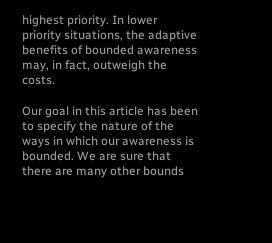highest priority. In lower priority situations, the adaptive benefits of bounded awareness may, in fact, outweigh the costs.

Our goal in this article has been to specify the nature of the ways in which our awareness is bounded. We are sure that there are many other bounds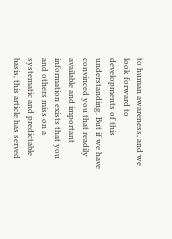to human awareness, and we look forward to developments of this understanding. But if we have convinced you that readily available and important information exists that you and others miss on a systematic and predictable basis, this article has served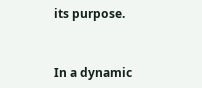its purpose.


In a dynamic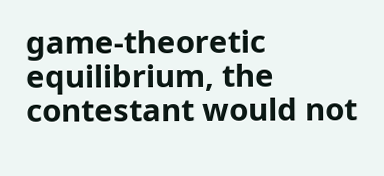game-theoretic equilibrium, the contestant would not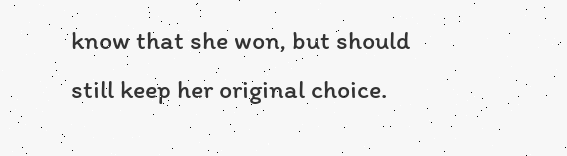know that she won, but should still keep her original choice.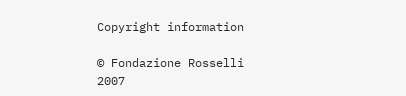Copyright information

© Fondazione Rosselli 2007